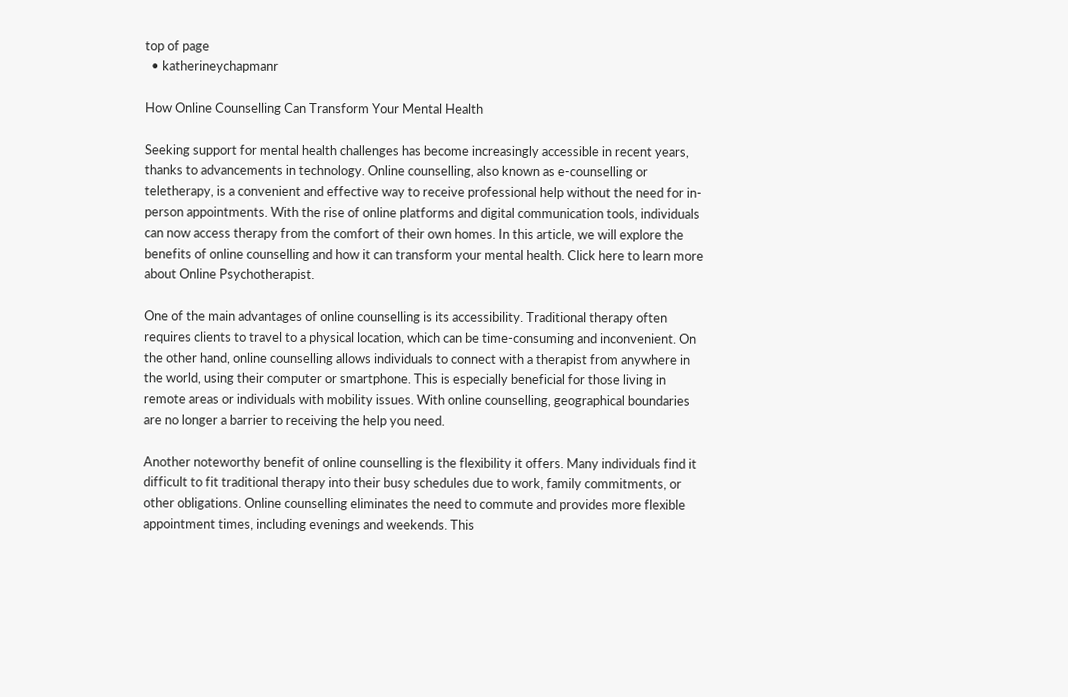top of page
  • katherineychapmanr

How Online Counselling Can Transform Your Mental Health

Seeking support for mental health challenges has become increasingly accessible in recent years, thanks to advancements in technology. Online counselling, also known as e-counselling or teletherapy, is a convenient and effective way to receive professional help without the need for in-person appointments. With the rise of online platforms and digital communication tools, individuals can now access therapy from the comfort of their own homes. In this article, we will explore the benefits of online counselling and how it can transform your mental health. Click here to learn more about Online Psychotherapist.

One of the main advantages of online counselling is its accessibility. Traditional therapy often requires clients to travel to a physical location, which can be time-consuming and inconvenient. On the other hand, online counselling allows individuals to connect with a therapist from anywhere in the world, using their computer or smartphone. This is especially beneficial for those living in remote areas or individuals with mobility issues. With online counselling, geographical boundaries are no longer a barrier to receiving the help you need.

Another noteworthy benefit of online counselling is the flexibility it offers. Many individuals find it difficult to fit traditional therapy into their busy schedules due to work, family commitments, or other obligations. Online counselling eliminates the need to commute and provides more flexible appointment times, including evenings and weekends. This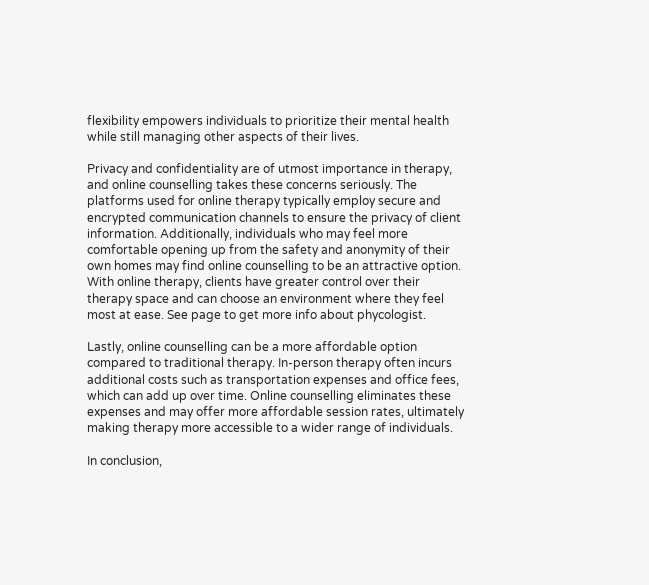flexibility empowers individuals to prioritize their mental health while still managing other aspects of their lives.

Privacy and confidentiality are of utmost importance in therapy, and online counselling takes these concerns seriously. The platforms used for online therapy typically employ secure and encrypted communication channels to ensure the privacy of client information. Additionally, individuals who may feel more comfortable opening up from the safety and anonymity of their own homes may find online counselling to be an attractive option. With online therapy, clients have greater control over their therapy space and can choose an environment where they feel most at ease. See page to get more info about phycologist.

Lastly, online counselling can be a more affordable option compared to traditional therapy. In-person therapy often incurs additional costs such as transportation expenses and office fees, which can add up over time. Online counselling eliminates these expenses and may offer more affordable session rates, ultimately making therapy more accessible to a wider range of individuals.

In conclusion,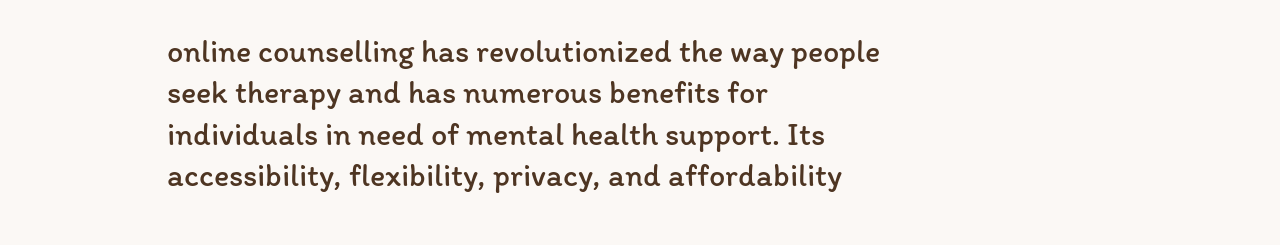online counselling has revolutionized the way people seek therapy and has numerous benefits for individuals in need of mental health support. Its accessibility, flexibility, privacy, and affordability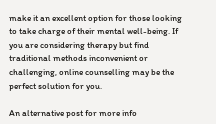make it an excellent option for those looking to take charge of their mental well-being. If you are considering therapy but find traditional methods inconvenient or challenging, online counselling may be the perfect solution for you.

An alternative post for more info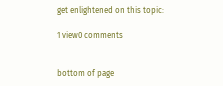get enlightened on this topic:

1 view0 comments


bottom of page